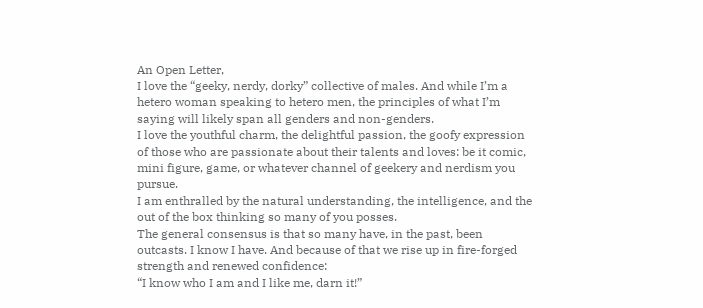An Open Letter,
I love the “geeky, nerdy, dorky” collective of males. And while I’m a hetero woman speaking to hetero men, the principles of what I’m saying will likely span all genders and non-genders.
I love the youthful charm, the delightful passion, the goofy expression of those who are passionate about their talents and loves: be it comic, mini figure, game, or whatever channel of geekery and nerdism you pursue.
I am enthralled by the natural understanding, the intelligence, and the out of the box thinking so many of you posses.
The general consensus is that so many have, in the past, been outcasts. I know I have. And because of that we rise up in fire-forged strength and renewed confidence:
“I know who I am and I like me, darn it!”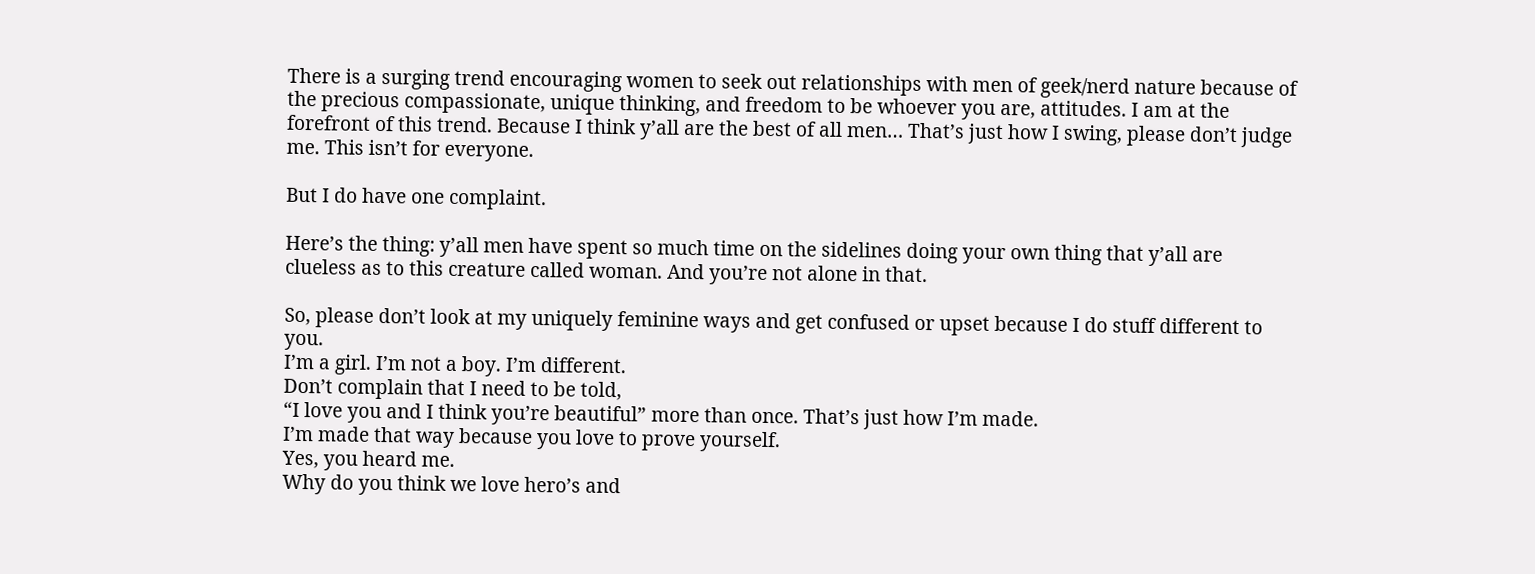There is a surging trend encouraging women to seek out relationships with men of geek/nerd nature because of the precious compassionate, unique thinking, and freedom to be whoever you are, attitudes. I am at the forefront of this trend. Because I think y’all are the best of all men… That’s just how I swing, please don’t judge me. This isn’t for everyone.

But I do have one complaint.

Here’s the thing: y’all men have spent so much time on the sidelines doing your own thing that y’all are clueless as to this creature called woman. And you’re not alone in that.

So, please don’t look at my uniquely feminine ways and get confused or upset because I do stuff different to you.
I’m a girl. I’m not a boy. I’m different.
Don’t complain that I need to be told,
“I love you and I think you’re beautiful” more than once. That’s just how I’m made.
I’m made that way because you love to prove yourself.
Yes, you heard me.
Why do you think we love hero’s and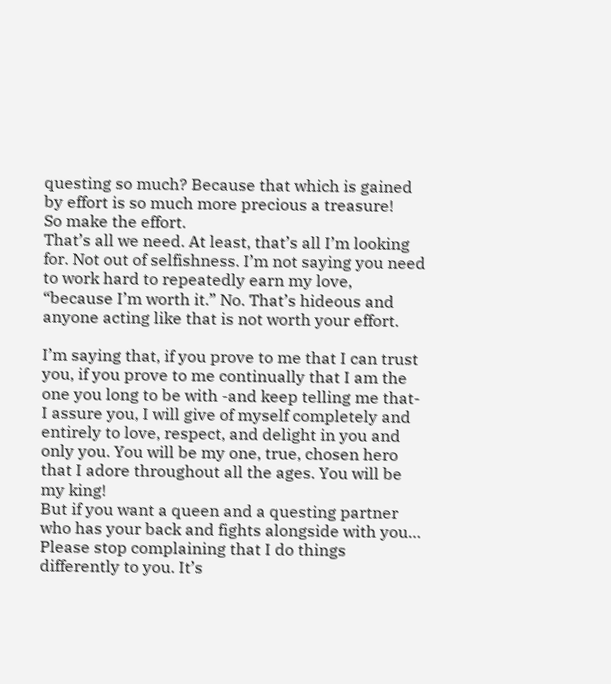questing so much? Because that which is gained by effort is so much more precious a treasure!
So make the effort.
That’s all we need. At least, that’s all I’m looking for. Not out of selfishness. I’m not saying you need to work hard to repeatedly earn my love, “because I’m worth it.” No. That’s hideous and anyone acting like that is not worth your effort.

I’m saying that, if you prove to me that I can trust you, if you prove to me continually that I am the one you long to be with -and keep telling me that- I assure you, I will give of myself completely and entirely to love, respect, and delight in you and only you. You will be my one, true, chosen hero that I adore throughout all the ages. You will be my king!
But if you want a queen and a questing partner who has your back and fights alongside with you… Please stop complaining that I do things differently to you. It’s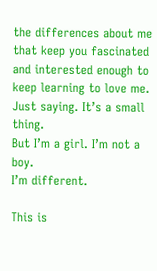the differences about me that keep you fascinated and interested enough to keep learning to love me.
Just saying. It’s a small thing.
But I’m a girl. I’m not a boy.
I’m different.

This is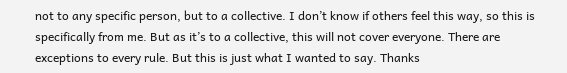not to any specific person, but to a collective. I don’t know if others feel this way, so this is specifically from me. But as it’s to a collective, this will not cover everyone. There are exceptions to every rule. But this is just what I wanted to say. Thanks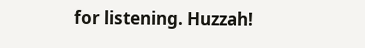for listening. Huzzah!